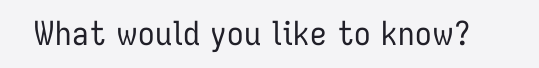What would you like to know?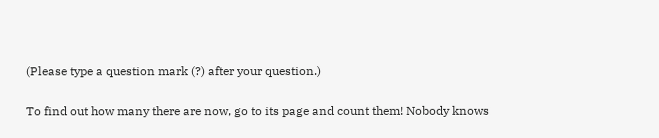(Please type a question mark (?) after your question.)

To find out how many there are now, go to its page and count them! Nobody knows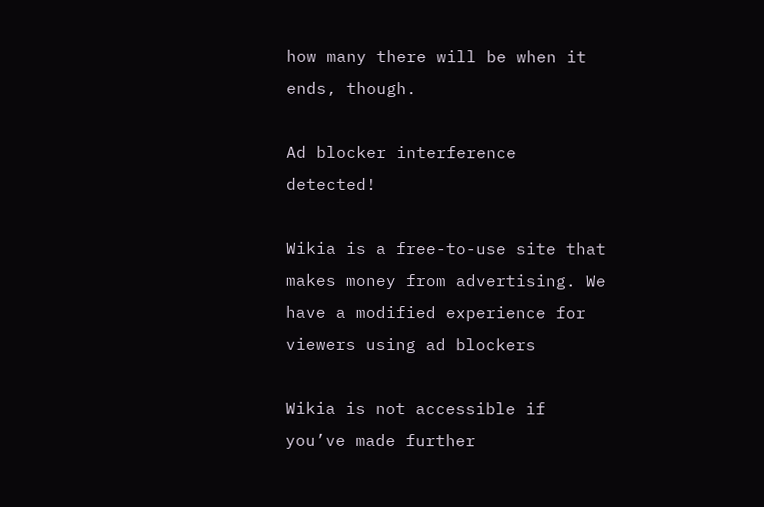how many there will be when it ends, though.

Ad blocker interference detected!

Wikia is a free-to-use site that makes money from advertising. We have a modified experience for viewers using ad blockers

Wikia is not accessible if you’ve made further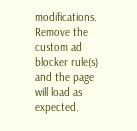modifications. Remove the custom ad blocker rule(s) and the page will load as expected.